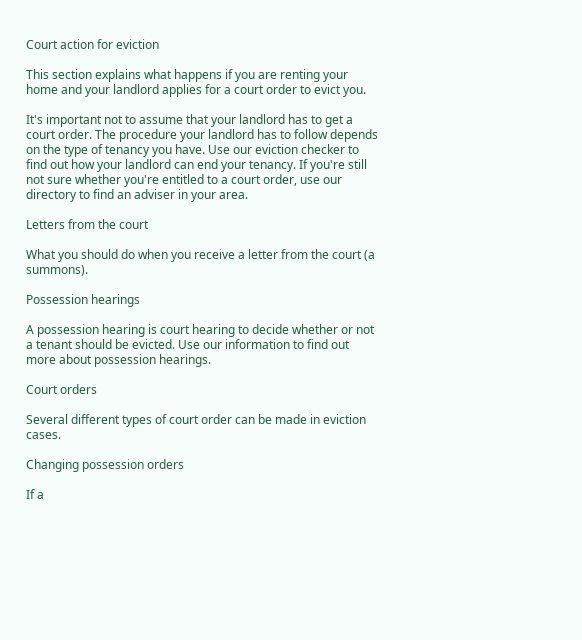Court action for eviction

This section explains what happens if you are renting your home and your landlord applies for a court order to evict you.

It's important not to assume that your landlord has to get a court order. The procedure your landlord has to follow depends on the type of tenancy you have. Use our eviction checker to find out how your landlord can end your tenancy. If you're still not sure whether you're entitled to a court order, use our directory to find an adviser in your area.

Letters from the court

What you should do when you receive a letter from the court (a summons).

Possession hearings

A possession hearing is court hearing to decide whether or not a tenant should be evicted. Use our information to find out more about possession hearings.

Court orders

Several different types of court order can be made in eviction cases.

Changing possession orders

If a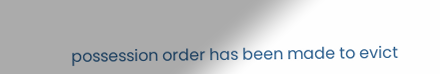possession order has been made to evict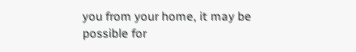you from your home, it may be possible for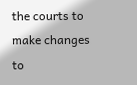the courts to make changes to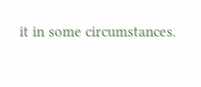it in some circumstances.